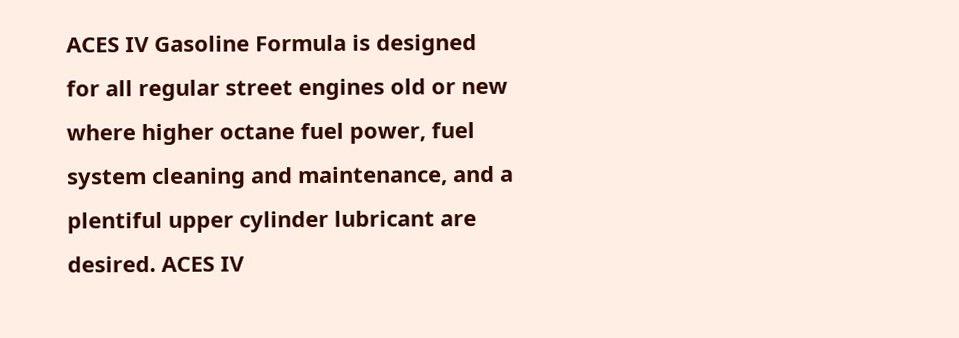ACES IV Gasoline Formula is designed for all regular street engines old or new where higher octane fuel power, fuel system cleaning and maintenance, and a plentiful upper cylinder lubricant are desired. ACES IV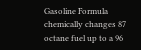Gasoline Formula chemically changes 87 octane fuel up to a 96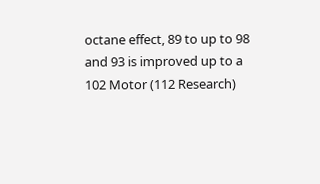octane effect, 89 to up to 98 and 93 is improved up to a 102 Motor (112 Research)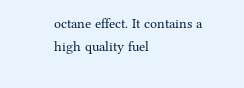octane effect. It contains a high quality fuel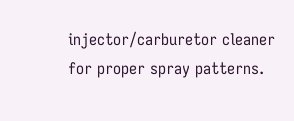injector/carburetor cleaner for proper spray patterns.